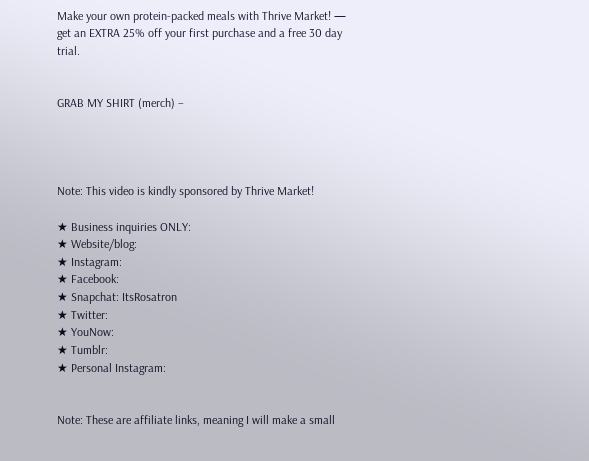Make your own protein-packed meals with Thrive Market! — get an EXTRA 25% off your first purchase and a free 30 day trial.


GRAB MY SHIRT (merch) –




Note: This video is kindly sponsored by Thrive Market!

★ Business inquiries ONLY:
★ Website/blog:
★ Instagram:
★ Facebook:
★ Snapchat: ItsRosatron
★ Twitter:
★ YouNow:
★ Tumblr:
★ Personal Instagram:


Note: These are affiliate links, meaning I will make a small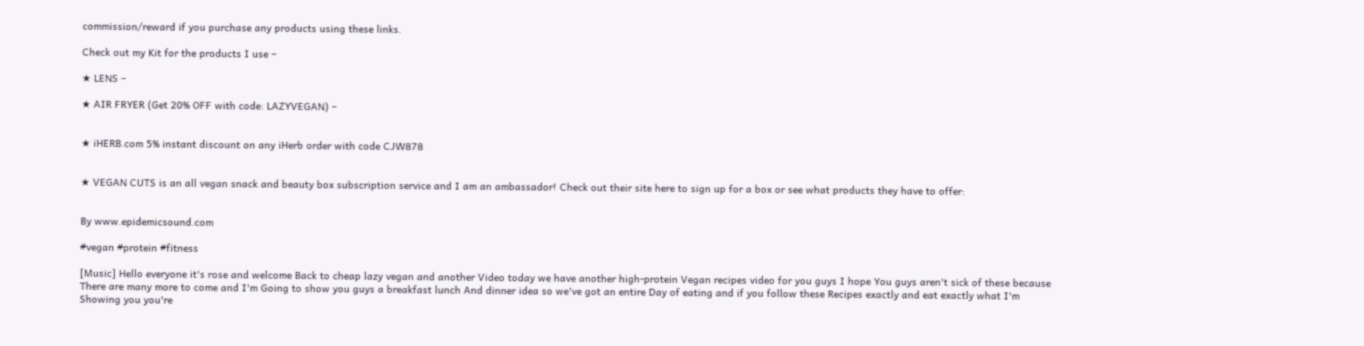commission/reward if you purchase any products using these links.

Check out my Kit for the products I use –

★ LENS –

★ AIR FRYER (Get 20% OFF with code: LAZYVEGAN) –


★ iHERB.com 5% instant discount on any iHerb order with code CJW878


★ VEGAN CUTS is an all vegan snack and beauty box subscription service and I am an ambassador! Check out their site here to sign up for a box or see what products they have to offer:


By www.epidemicsound.com

#vegan #protein #fitness

[Music] Hello everyone it's rose and welcome Back to cheap lazy vegan and another Video today we have another high-protein Vegan recipes video for you guys I hope You guys aren't sick of these because There are many more to come and I'm Going to show you guys a breakfast lunch And dinner idea so we've got an entire Day of eating and if you follow these Recipes exactly and eat exactly what I'm Showing you you're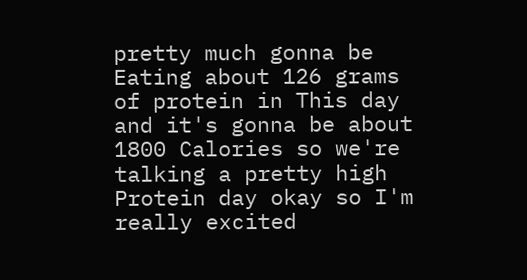pretty much gonna be Eating about 126 grams of protein in This day and it's gonna be about 1800 Calories so we're talking a pretty high Protein day okay so I'm really excited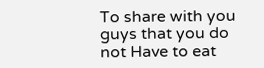To share with you guys that you do not Have to eat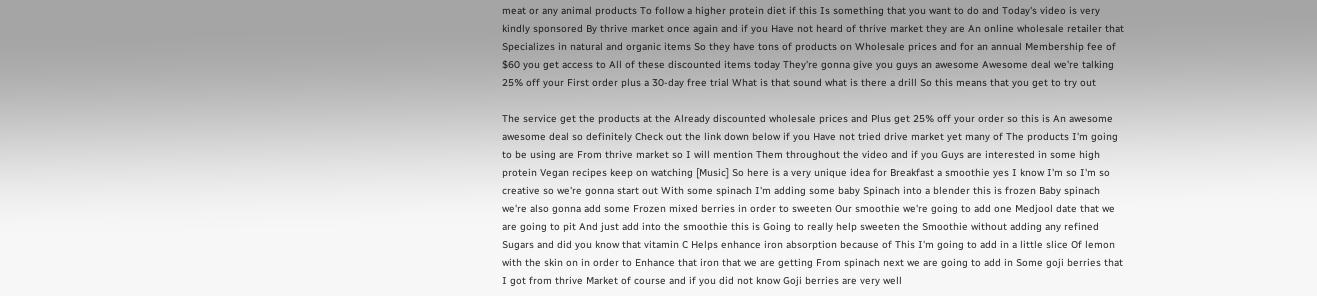meat or any animal products To follow a higher protein diet if this Is something that you want to do and Today's video is very kindly sponsored By thrive market once again and if you Have not heard of thrive market they are An online wholesale retailer that Specializes in natural and organic items So they have tons of products on Wholesale prices and for an annual Membership fee of $60 you get access to All of these discounted items today They're gonna give you guys an awesome Awesome deal we're talking 25% off your First order plus a 30-day free trial What is that sound what is there a drill So this means that you get to try out

The service get the products at the Already discounted wholesale prices and Plus get 25% off your order so this is An awesome awesome deal so definitely Check out the link down below if you Have not tried drive market yet many of The products I'm going to be using are From thrive market so I will mention Them throughout the video and if you Guys are interested in some high protein Vegan recipes keep on watching [Music] So here is a very unique idea for Breakfast a smoothie yes I know I'm so I'm so creative so we're gonna start out With some spinach I'm adding some baby Spinach into a blender this is frozen Baby spinach we're also gonna add some Frozen mixed berries in order to sweeten Our smoothie we're going to add one Medjool date that we are going to pit And just add into the smoothie this is Going to really help sweeten the Smoothie without adding any refined Sugars and did you know that vitamin C Helps enhance iron absorption because of This I'm going to add in a little slice Of lemon with the skin on in order to Enhance that iron that we are getting From spinach next we are going to add in Some goji berries that I got from thrive Market of course and if you did not know Goji berries are very well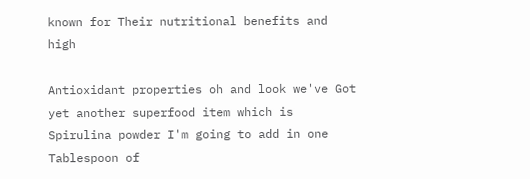known for Their nutritional benefits and high

Antioxidant properties oh and look we've Got yet another superfood item which is Spirulina powder I'm going to add in one Tablespoon of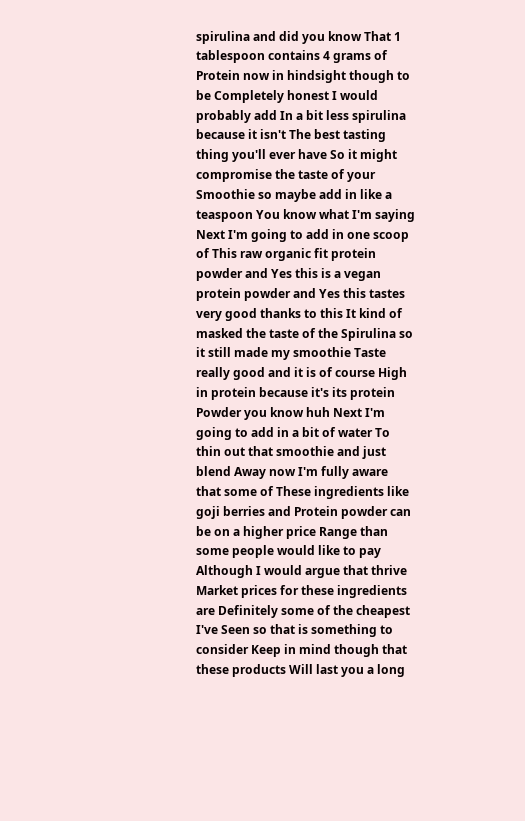spirulina and did you know That 1 tablespoon contains 4 grams of Protein now in hindsight though to be Completely honest I would probably add In a bit less spirulina because it isn't The best tasting thing you'll ever have So it might compromise the taste of your Smoothie so maybe add in like a teaspoon You know what I'm saying Next I'm going to add in one scoop of This raw organic fit protein powder and Yes this is a vegan protein powder and Yes this tastes very good thanks to this It kind of masked the taste of the Spirulina so it still made my smoothie Taste really good and it is of course High in protein because it's its protein Powder you know huh Next I'm going to add in a bit of water To thin out that smoothie and just blend Away now I'm fully aware that some of These ingredients like goji berries and Protein powder can be on a higher price Range than some people would like to pay Although I would argue that thrive Market prices for these ingredients are Definitely some of the cheapest I've Seen so that is something to consider Keep in mind though that these products Will last you a long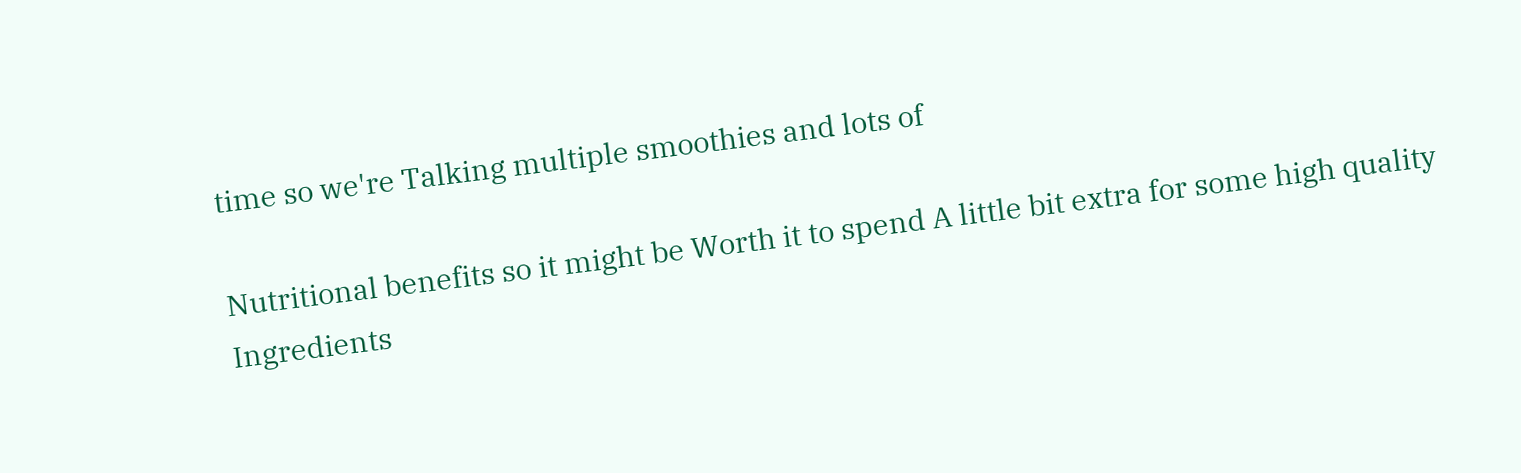time so we're Talking multiple smoothies and lots of

Nutritional benefits so it might be Worth it to spend A little bit extra for some high quality Ingredients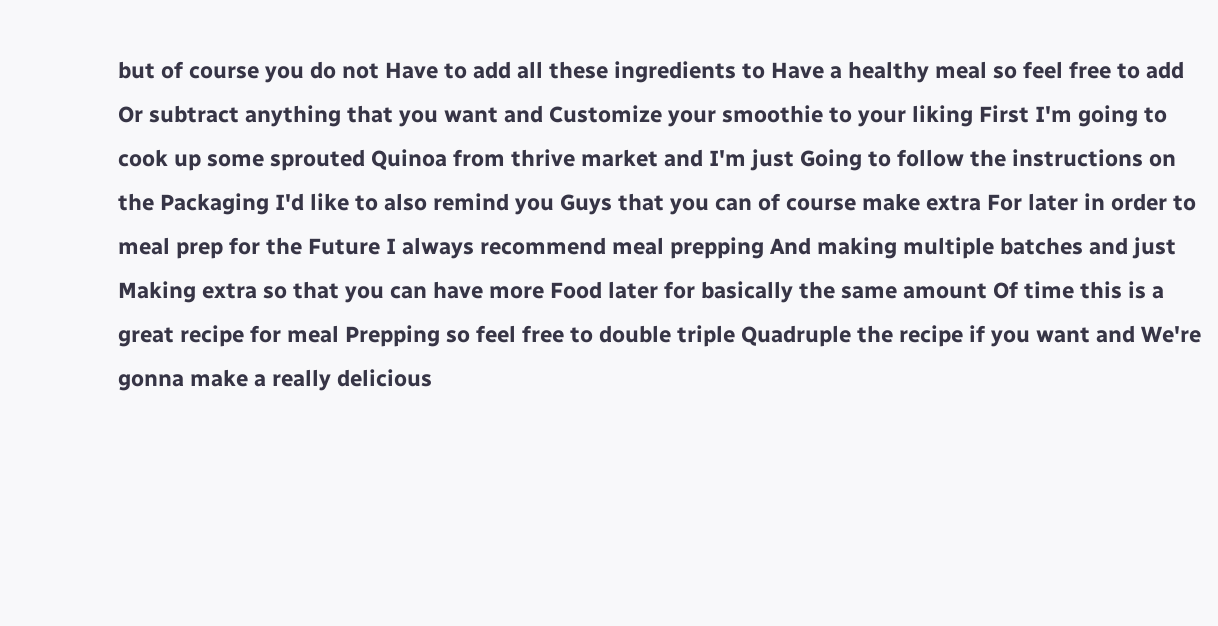but of course you do not Have to add all these ingredients to Have a healthy meal so feel free to add Or subtract anything that you want and Customize your smoothie to your liking First I'm going to cook up some sprouted Quinoa from thrive market and I'm just Going to follow the instructions on the Packaging I'd like to also remind you Guys that you can of course make extra For later in order to meal prep for the Future I always recommend meal prepping And making multiple batches and just Making extra so that you can have more Food later for basically the same amount Of time this is a great recipe for meal Prepping so feel free to double triple Quadruple the recipe if you want and We're gonna make a really delicious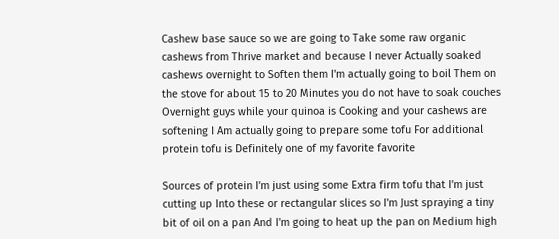Cashew base sauce so we are going to Take some raw organic cashews from Thrive market and because I never Actually soaked cashews overnight to Soften them I'm actually going to boil Them on the stove for about 15 to 20 Minutes you do not have to soak couches Overnight guys while your quinoa is Cooking and your cashews are softening I Am actually going to prepare some tofu For additional protein tofu is Definitely one of my favorite favorite

Sources of protein I'm just using some Extra firm tofu that I'm just cutting up Into these or rectangular slices so I'm Just spraying a tiny bit of oil on a pan And I'm going to heat up the pan on Medium high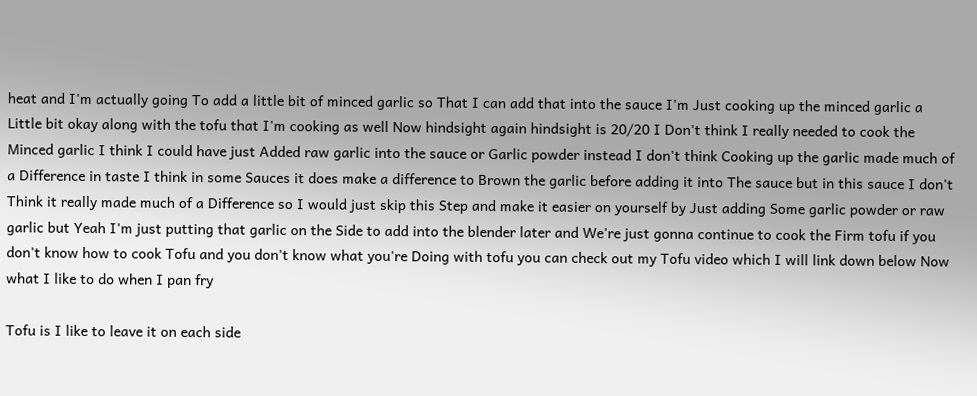heat and I'm actually going To add a little bit of minced garlic so That I can add that into the sauce I'm Just cooking up the minced garlic a Little bit okay along with the tofu that I'm cooking as well Now hindsight again hindsight is 20/20 I Don't think I really needed to cook the Minced garlic I think I could have just Added raw garlic into the sauce or Garlic powder instead I don't think Cooking up the garlic made much of a Difference in taste I think in some Sauces it does make a difference to Brown the garlic before adding it into The sauce but in this sauce I don't Think it really made much of a Difference so I would just skip this Step and make it easier on yourself by Just adding Some garlic powder or raw garlic but Yeah I'm just putting that garlic on the Side to add into the blender later and We're just gonna continue to cook the Firm tofu if you don't know how to cook Tofu and you don't know what you're Doing with tofu you can check out my Tofu video which I will link down below Now what I like to do when I pan fry

Tofu is I like to leave it on each side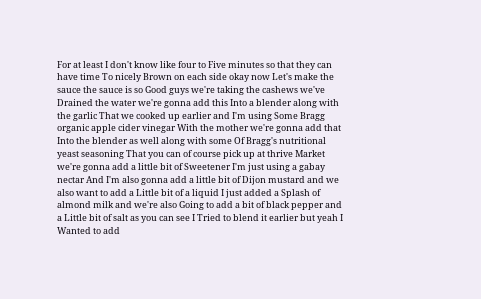For at least I don't know like four to Five minutes so that they can have time To nicely Brown on each side okay now Let's make the sauce the sauce is so Good guys we're taking the cashews we've Drained the water we're gonna add this Into a blender along with the garlic That we cooked up earlier and I'm using Some Bragg organic apple cider vinegar With the mother we're gonna add that Into the blender as well along with some Of Bragg's nutritional yeast seasoning That you can of course pick up at thrive Market we're gonna add a little bit of Sweetener I'm just using a gabay nectar And I'm also gonna add a little bit of Dijon mustard and we also want to add a Little bit of a liquid I just added a Splash of almond milk and we're also Going to add a bit of black pepper and a Little bit of salt as you can see I Tried to blend it earlier but yeah I Wanted to add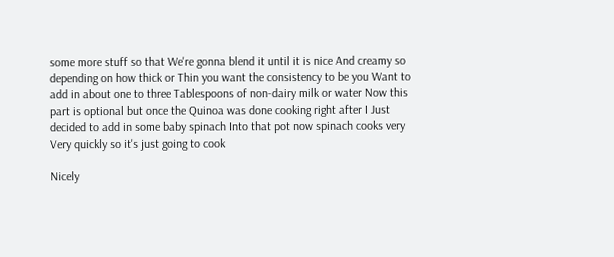some more stuff so that We're gonna blend it until it is nice And creamy so depending on how thick or Thin you want the consistency to be you Want to add in about one to three Tablespoons of non-dairy milk or water Now this part is optional but once the Quinoa was done cooking right after I Just decided to add in some baby spinach Into that pot now spinach cooks very Very quickly so it's just going to cook

Nicely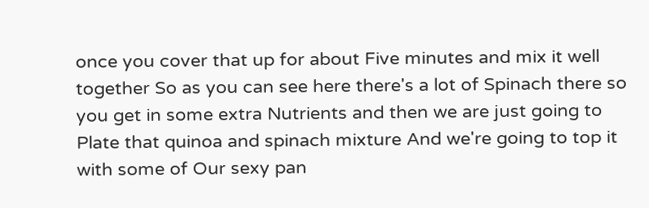once you cover that up for about Five minutes and mix it well together So as you can see here there's a lot of Spinach there so you get in some extra Nutrients and then we are just going to Plate that quinoa and spinach mixture And we're going to top it with some of Our sexy pan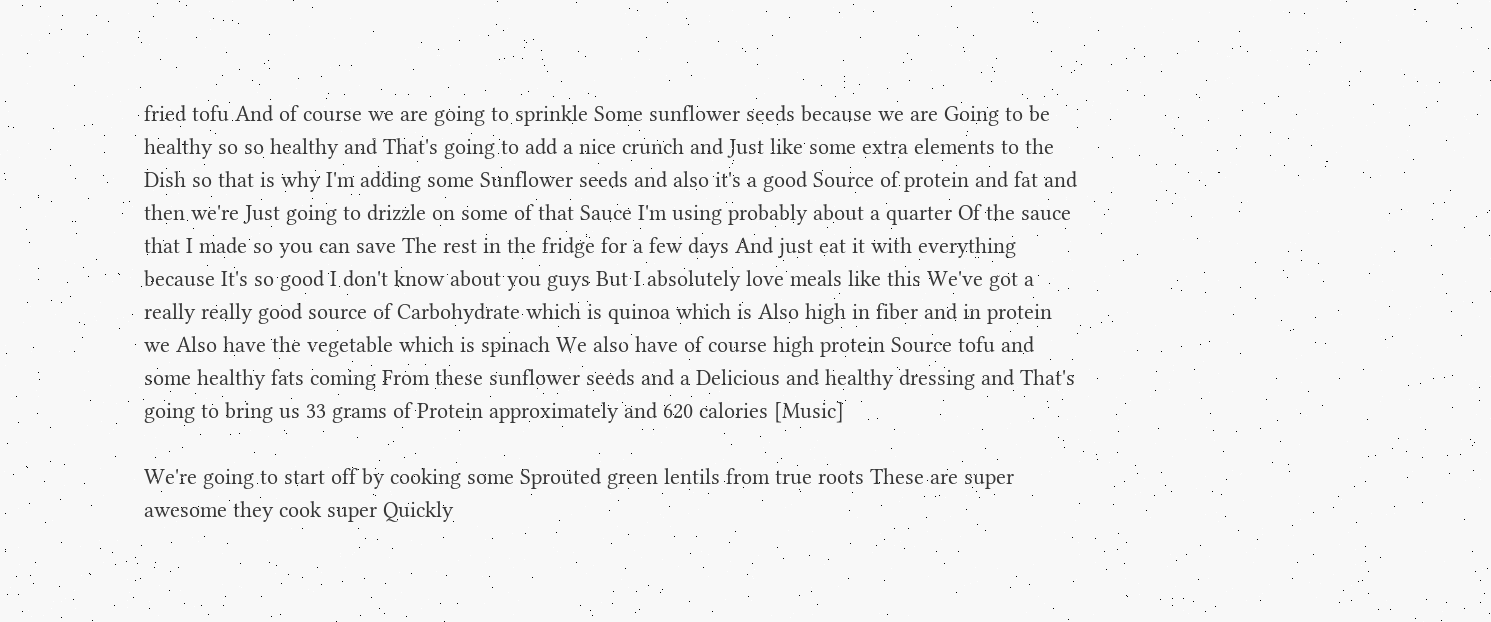fried tofu And of course we are going to sprinkle Some sunflower seeds because we are Going to be healthy so so healthy and That's going to add a nice crunch and Just like some extra elements to the Dish so that is why I'm adding some Sunflower seeds and also it's a good Source of protein and fat and then we're Just going to drizzle on some of that Sauce I'm using probably about a quarter Of the sauce that I made so you can save The rest in the fridge for a few days And just eat it with everything because It's so good I don't know about you guys But I absolutely love meals like this We've got a really really good source of Carbohydrate which is quinoa which is Also high in fiber and in protein we Also have the vegetable which is spinach We also have of course high protein Source tofu and some healthy fats coming From these sunflower seeds and a Delicious and healthy dressing and That's going to bring us 33 grams of Protein approximately and 620 calories [Music]

We're going to start off by cooking some Sprouted green lentils from true roots These are super awesome they cook super Quickly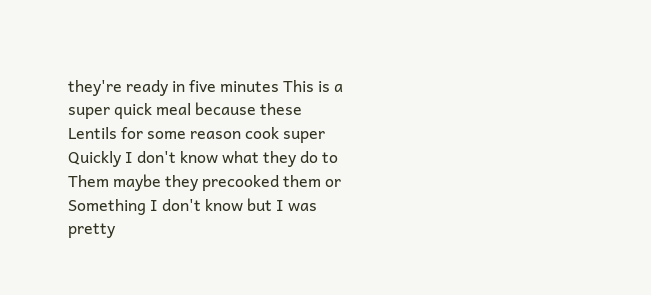they're ready in five minutes This is a super quick meal because these Lentils for some reason cook super Quickly I don't know what they do to Them maybe they precooked them or Something I don't know but I was pretty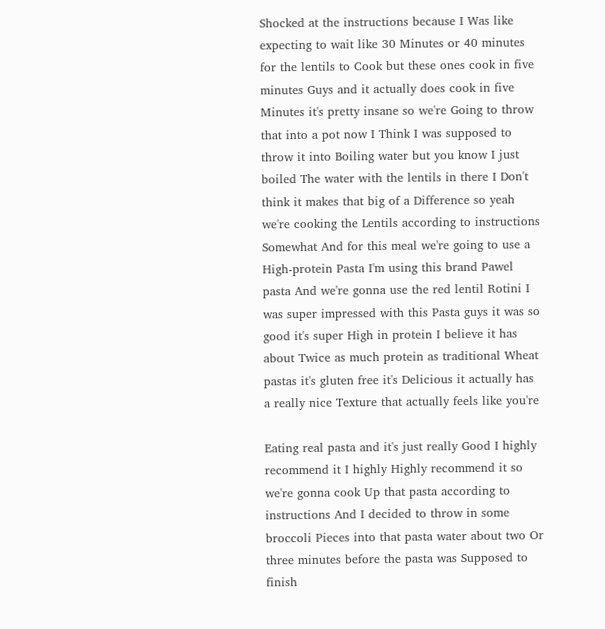Shocked at the instructions because I Was like expecting to wait like 30 Minutes or 40 minutes for the lentils to Cook but these ones cook in five minutes Guys and it actually does cook in five Minutes it's pretty insane so we're Going to throw that into a pot now I Think I was supposed to throw it into Boiling water but you know I just boiled The water with the lentils in there I Don't think it makes that big of a Difference so yeah we're cooking the Lentils according to instructions Somewhat And for this meal we're going to use a High-protein Pasta I'm using this brand Pawel pasta And we're gonna use the red lentil Rotini I was super impressed with this Pasta guys it was so good it's super High in protein I believe it has about Twice as much protein as traditional Wheat pastas it's gluten free it's Delicious it actually has a really nice Texture that actually feels like you're

Eating real pasta and it's just really Good I highly recommend it I highly Highly recommend it so we're gonna cook Up that pasta according to instructions And I decided to throw in some broccoli Pieces into that pasta water about two Or three minutes before the pasta was Supposed to finish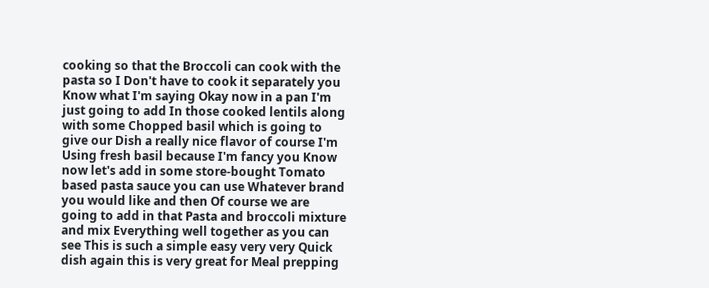cooking so that the Broccoli can cook with the pasta so I Don't have to cook it separately you Know what I'm saying Okay now in a pan I'm just going to add In those cooked lentils along with some Chopped basil which is going to give our Dish a really nice flavor of course I'm Using fresh basil because I'm fancy you Know now let's add in some store-bought Tomato based pasta sauce you can use Whatever brand you would like and then Of course we are going to add in that Pasta and broccoli mixture and mix Everything well together as you can see This is such a simple easy very very Quick dish again this is very great for Meal prepping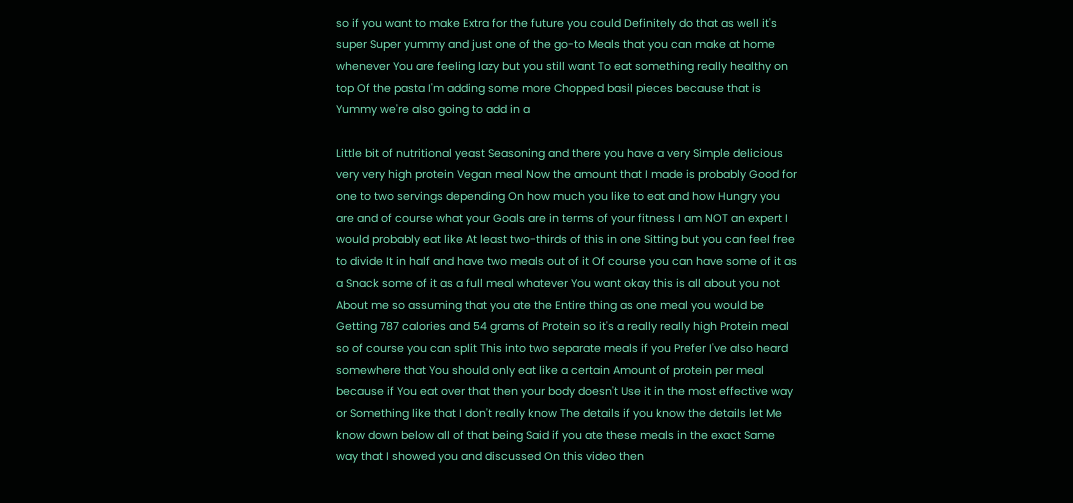so if you want to make Extra for the future you could Definitely do that as well it's super Super yummy and just one of the go-to Meals that you can make at home whenever You are feeling lazy but you still want To eat something really healthy on top Of the pasta I'm adding some more Chopped basil pieces because that is Yummy we're also going to add in a

Little bit of nutritional yeast Seasoning and there you have a very Simple delicious very very high protein Vegan meal Now the amount that I made is probably Good for one to two servings depending On how much you like to eat and how Hungry you are and of course what your Goals are in terms of your fitness I am NOT an expert I would probably eat like At least two-thirds of this in one Sitting but you can feel free to divide It in half and have two meals out of it Of course you can have some of it as a Snack some of it as a full meal whatever You want okay this is all about you not About me so assuming that you ate the Entire thing as one meal you would be Getting 787 calories and 54 grams of Protein so it's a really really high Protein meal so of course you can split This into two separate meals if you Prefer I've also heard somewhere that You should only eat like a certain Amount of protein per meal because if You eat over that then your body doesn't Use it in the most effective way or Something like that I don't really know The details if you know the details let Me know down below all of that being Said if you ate these meals in the exact Same way that I showed you and discussed On this video then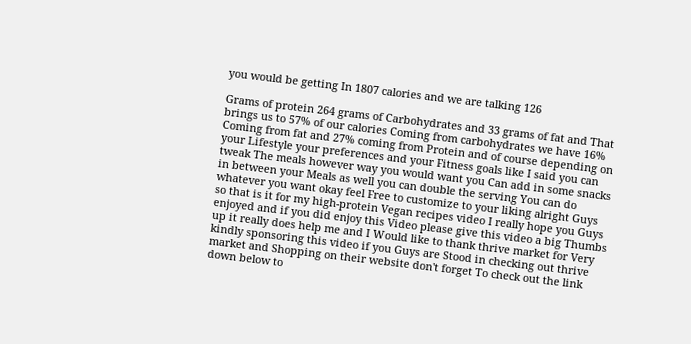you would be getting In 1807 calories and we are talking 126

Grams of protein 264 grams of Carbohydrates and 33 grams of fat and That brings us to 57% of our calories Coming from carbohydrates we have 16% Coming from fat and 27% coming from Protein and of course depending on your Lifestyle your preferences and your Fitness goals like I said you can tweak The meals however way you would want you Can add in some snacks in between your Meals as well you can double the serving You can do whatever you want okay feel Free to customize to your liking alright Guys so that is it for my high-protein Vegan recipes video I really hope you Guys enjoyed and if you did enjoy this Video please give this video a big Thumbs up it really does help me and I Would like to thank thrive market for Very kindly sponsoring this video if you Guys are Stood in checking out thrive market and Shopping on their website don't forget To check out the link down below to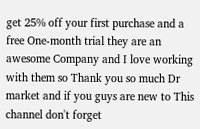get 25% off your first purchase and a free One-month trial they are an awesome Company and I love working with them so Thank you so much Dr market and if you guys are new to This channel don't forget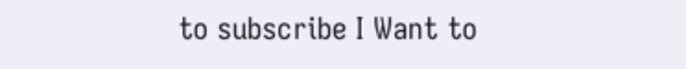to subscribe I Want to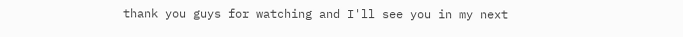thank you guys for watching and I'll see you in my next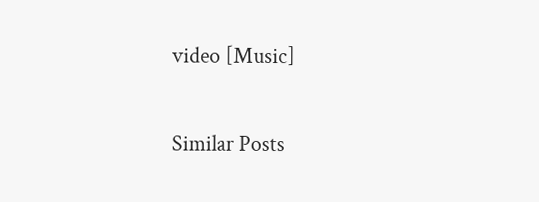video [Music]

Similar Posts